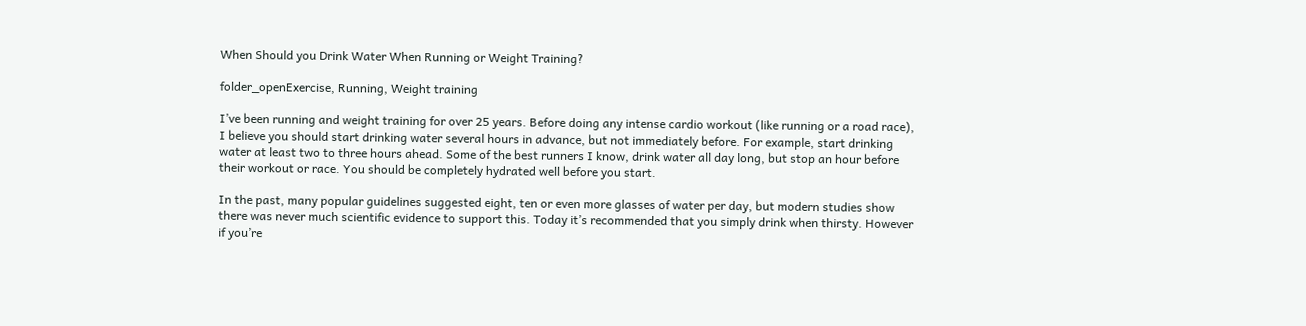When Should you Drink Water When Running or Weight Training?

folder_openExercise, Running, Weight training

I’ve been running and weight training for over 25 years. Before doing any intense cardio workout (like running or a road race), I believe you should start drinking water several hours in advance, but not immediately before. For example, start drinking water at least two to three hours ahead. Some of the best runners I know, drink water all day long, but stop an hour before their workout or race. You should be completely hydrated well before you start.

In the past, many popular guidelines suggested eight, ten or even more glasses of water per day, but modern studies show there was never much scientific evidence to support this. Today it’s recommended that you simply drink when thirsty. However if you’re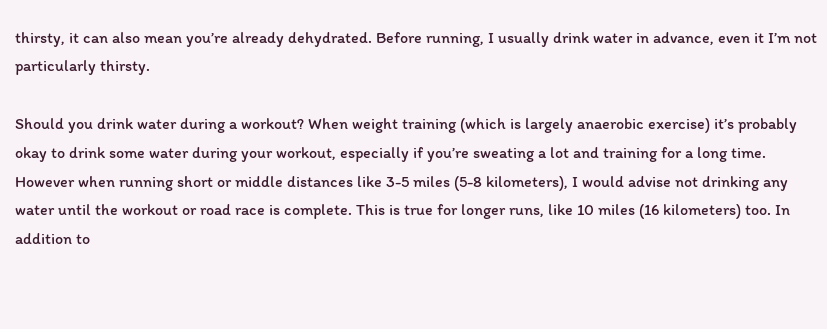thirsty, it can also mean you’re already dehydrated. Before running, I usually drink water in advance, even it I’m not particularly thirsty.

Should you drink water during a workout? When weight training (which is largely anaerobic exercise) it’s probably okay to drink some water during your workout, especially if you’re sweating a lot and training for a long time. However when running short or middle distances like 3-5 miles (5-8 kilometers), I would advise not drinking any water until the workout or road race is complete. This is true for longer runs, like 10 miles (16 kilometers) too. In addition to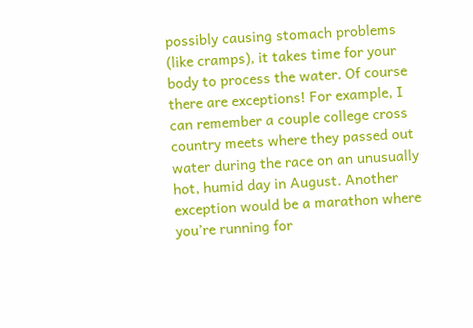possibly causing stomach problems (like cramps), it takes time for your body to process the water. Of course there are exceptions! For example, I can remember a couple college cross country meets where they passed out water during the race on an unusually hot, humid day in August. Another exception would be a marathon where you’re running for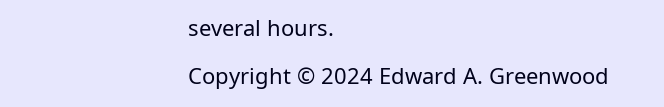several hours.

Copyright © 2024 Edward A. Greenwood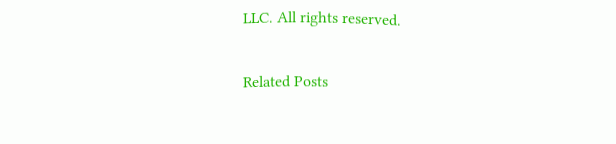LLC. All rights reserved.

Related Posts